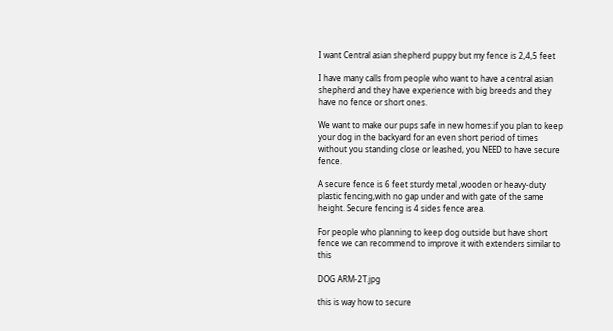I want Central asian shepherd puppy but my fence is 2,4,5 feet

I have many calls from people who want to have a central asian shepherd and they have experience with big breeds and they have no fence or short ones.

We want to make our pups safe in new homes:if you plan to keep your dog in the backyard for an even short period of times without you standing close or leashed, you NEED to have secure fence.

A secure fence is 6 feet sturdy metal ,wooden or heavy-duty plastic fencing,with no gap under and with gate of the same height. Secure fencing is 4 sides fence area.

For people who planning to keep dog outside but have short fence we can recommend to improve it with extenders similar to this

DOG ARM-2T.jpg

this is way how to secure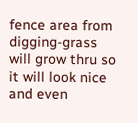fence area from digging-grass will grow thru so it will look nice and even